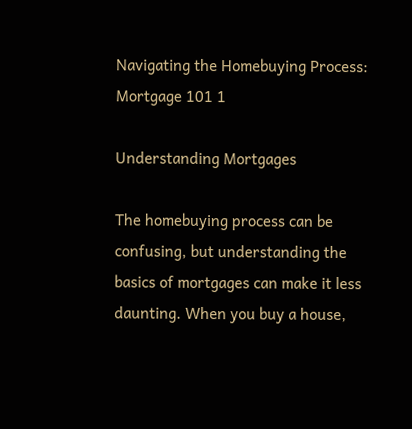Navigating the Homebuying Process: Mortgage 101 1

Understanding Mortgages

The homebuying process can be confusing, but understanding the basics of mortgages can make it less daunting. When you buy a house,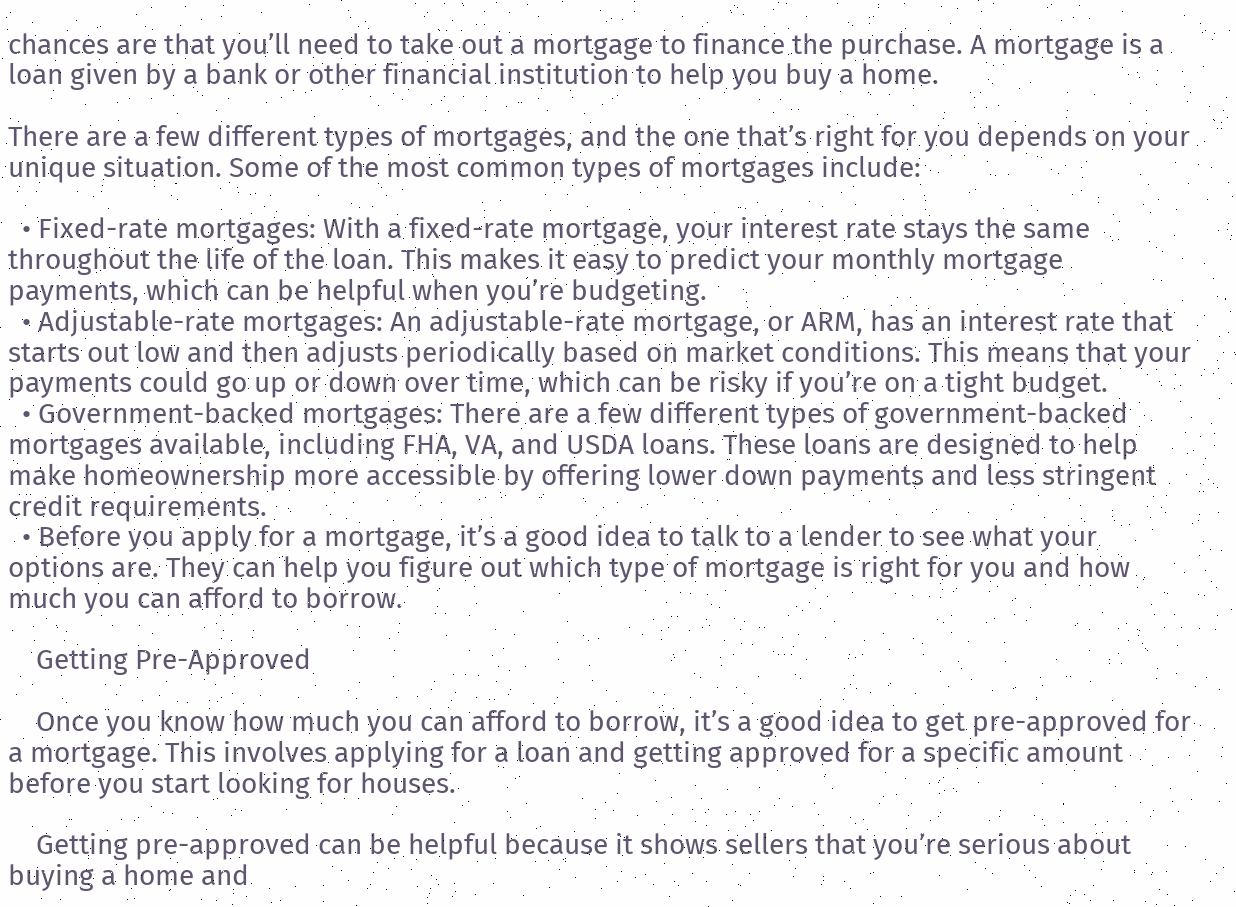chances are that you’ll need to take out a mortgage to finance the purchase. A mortgage is a loan given by a bank or other financial institution to help you buy a home.

There are a few different types of mortgages, and the one that’s right for you depends on your unique situation. Some of the most common types of mortgages include:

  • Fixed-rate mortgages: With a fixed-rate mortgage, your interest rate stays the same throughout the life of the loan. This makes it easy to predict your monthly mortgage payments, which can be helpful when you’re budgeting.
  • Adjustable-rate mortgages: An adjustable-rate mortgage, or ARM, has an interest rate that starts out low and then adjusts periodically based on market conditions. This means that your payments could go up or down over time, which can be risky if you’re on a tight budget.
  • Government-backed mortgages: There are a few different types of government-backed mortgages available, including FHA, VA, and USDA loans. These loans are designed to help make homeownership more accessible by offering lower down payments and less stringent credit requirements.
  • Before you apply for a mortgage, it’s a good idea to talk to a lender to see what your options are. They can help you figure out which type of mortgage is right for you and how much you can afford to borrow.

    Getting Pre-Approved

    Once you know how much you can afford to borrow, it’s a good idea to get pre-approved for a mortgage. This involves applying for a loan and getting approved for a specific amount before you start looking for houses.

    Getting pre-approved can be helpful because it shows sellers that you’re serious about buying a home and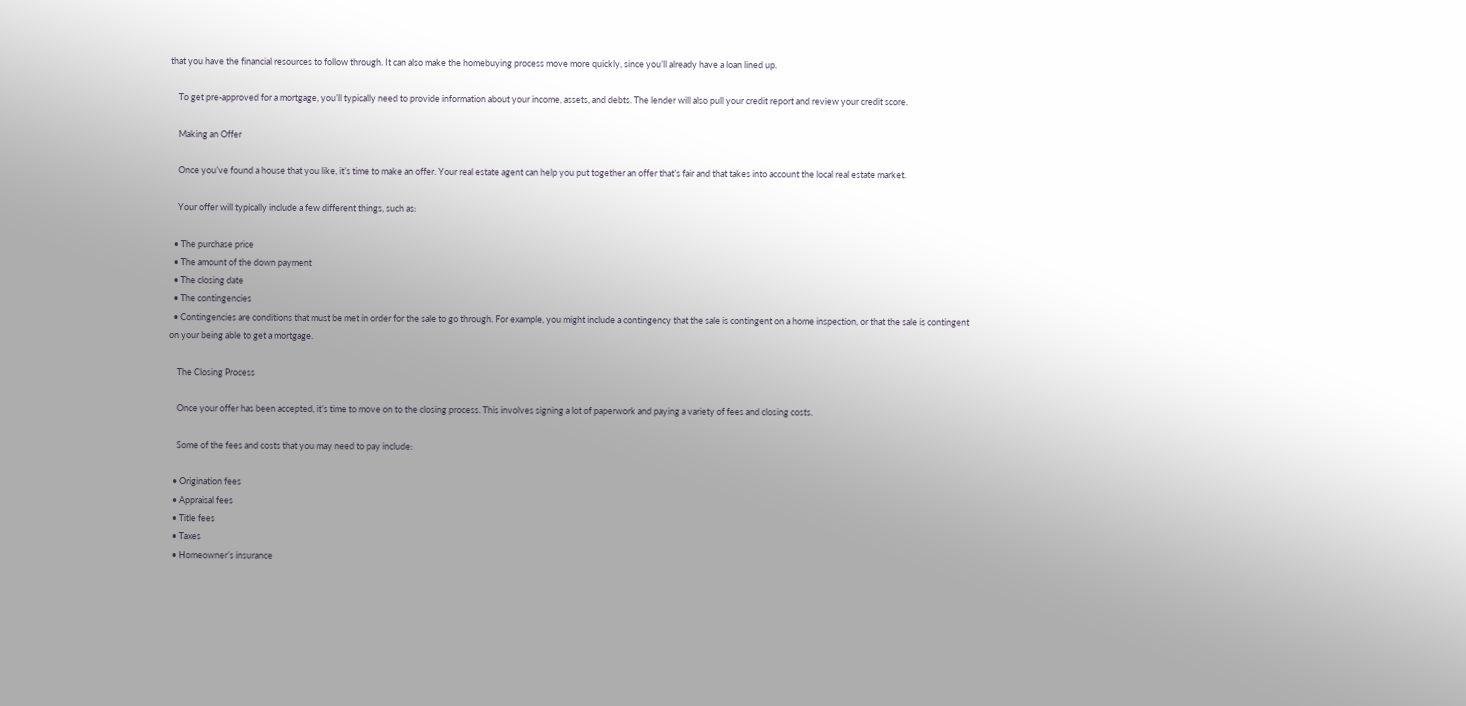that you have the financial resources to follow through. It can also make the homebuying process move more quickly, since you’ll already have a loan lined up.

    To get pre-approved for a mortgage, you’ll typically need to provide information about your income, assets, and debts. The lender will also pull your credit report and review your credit score.

    Making an Offer

    Once you’ve found a house that you like, it’s time to make an offer. Your real estate agent can help you put together an offer that’s fair and that takes into account the local real estate market.

    Your offer will typically include a few different things, such as:

  • The purchase price
  • The amount of the down payment
  • The closing date
  • The contingencies
  • Contingencies are conditions that must be met in order for the sale to go through. For example, you might include a contingency that the sale is contingent on a home inspection, or that the sale is contingent on your being able to get a mortgage.

    The Closing Process

    Once your offer has been accepted, it’s time to move on to the closing process. This involves signing a lot of paperwork and paying a variety of fees and closing costs.

    Some of the fees and costs that you may need to pay include:

  • Origination fees
  • Appraisal fees
  • Title fees
  • Taxes
  • Homeowner’s insurance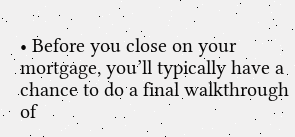• Before you close on your mortgage, you’ll typically have a chance to do a final walkthrough of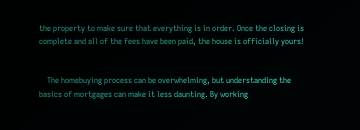the property to make sure that everything is in order. Once the closing is complete and all of the fees have been paid, the house is officially yours!


    The homebuying process can be overwhelming, but understanding the basics of mortgages can make it less daunting. By working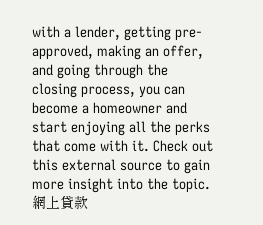with a lender, getting pre-approved, making an offer, and going through the closing process, you can become a homeowner and start enjoying all the perks that come with it. Check out this external source to gain more insight into the topic. 網上貸款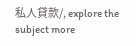私人貸款/, explore the subject more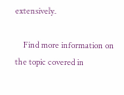extensively.

    Find more information on the topic covered in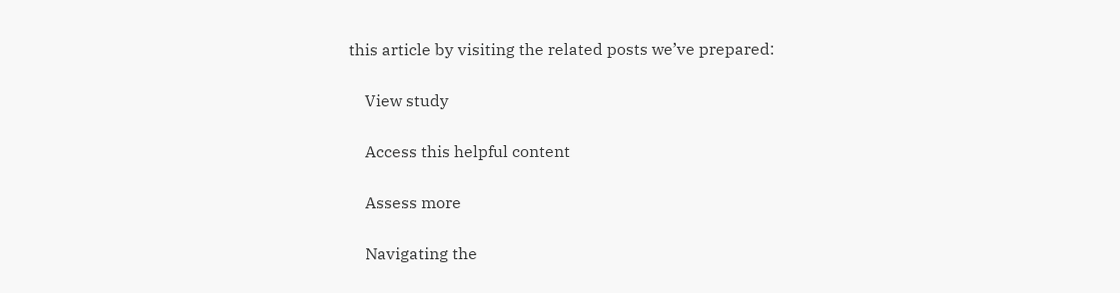this article by visiting the related posts we’ve prepared:

    View study

    Access this helpful content

    Assess more

    Navigating the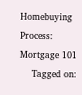Homebuying Process: Mortgage 101
    Tagged on: